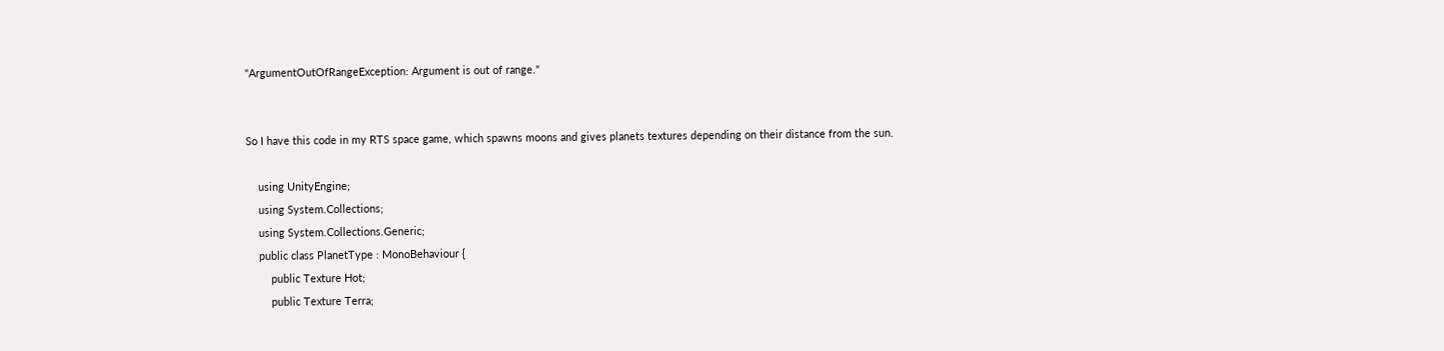"ArgumentOutOfRangeException: Argument is out of range."


So I have this code in my RTS space game, which spawns moons and gives planets textures depending on their distance from the sun.

    using UnityEngine;
    using System.Collections;
    using System.Collections.Generic;
    public class PlanetType : MonoBehaviour {
        public Texture Hot;
        public Texture Terra;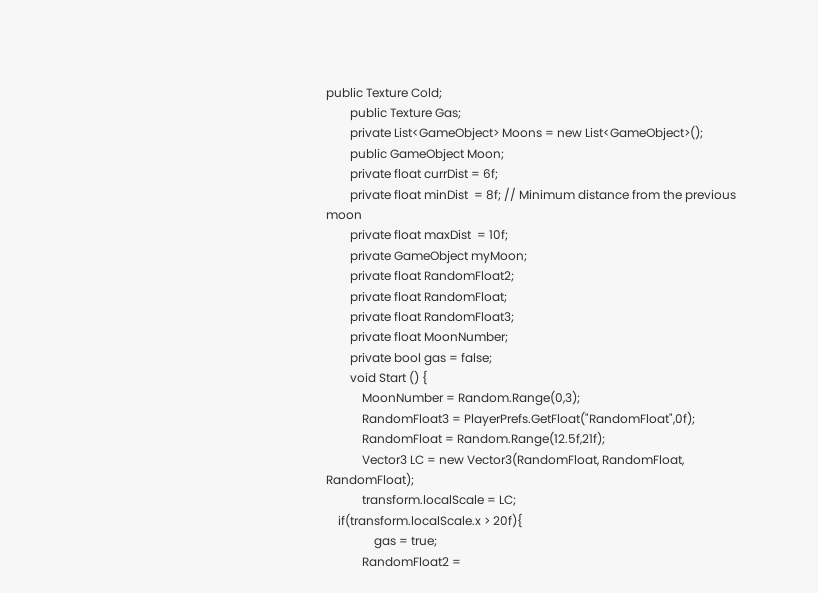public Texture Cold;
        public Texture Gas;
        private List<GameObject> Moons = new List<GameObject>();
        public GameObject Moon;
        private float currDist = 6f;
        private float minDist  = 8f; // Minimum distance from the previous moon
        private float maxDist  = 10f;
        private GameObject myMoon;
        private float RandomFloat2;
        private float RandomFloat;
        private float RandomFloat3;
        private float MoonNumber;
        private bool gas = false;
        void Start () {
            MoonNumber = Random.Range(0,3);
            RandomFloat3 = PlayerPrefs.GetFloat("RandomFloat",0f);
            RandomFloat = Random.Range(12.5f,21f);
            Vector3 LC = new Vector3(RandomFloat, RandomFloat, RandomFloat);
            transform.localScale = LC;
    if(transform.localScale.x > 20f){
                gas = true;
            RandomFloat2 =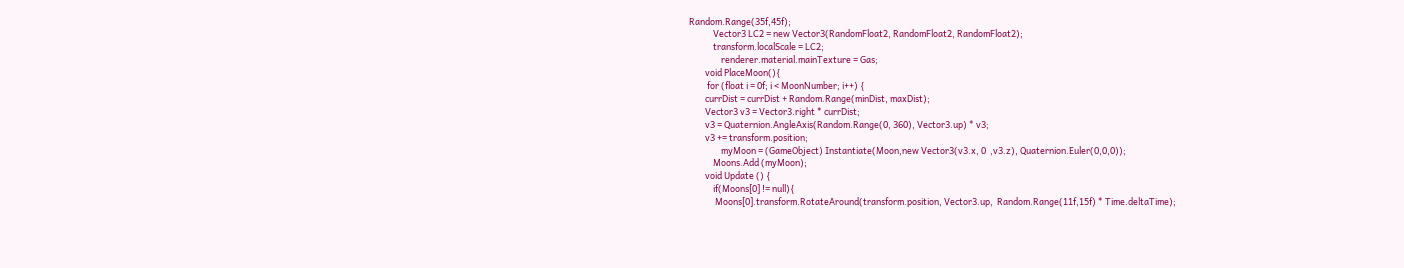Random.Range(35f,45f);
            Vector3 LC2 = new Vector3(RandomFloat2, RandomFloat2, RandomFloat2);
            transform.localScale = LC2;
                renderer.material.mainTexture = Gas;
        void PlaceMoon(){
         for (float i = 0f; i < MoonNumber; i++) {
        currDist = currDist + Random.Range(minDist, maxDist);
        Vector3 v3 = Vector3.right * currDist;
        v3 = Quaternion.AngleAxis(Random.Range(0, 360), Vector3.up) * v3;
        v3 += transform.position;
                myMoon = (GameObject) Instantiate(Moon,new Vector3(v3.x, 0  ,v3.z), Quaternion.Euler(0,0,0));
            Moons.Add (myMoon);
        void Update () {
            if(Moons[0] != null){
             Moons[0].transform.RotateAround(transform.position, Vector3.up,  Random.Range(11f,15f) * Time.deltaTime);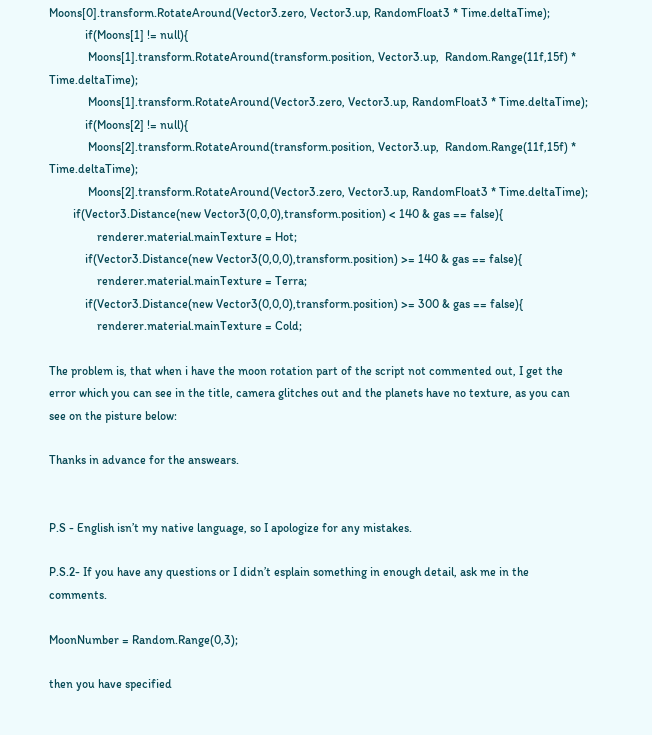Moons[0].transform.RotateAround(Vector3.zero, Vector3.up, RandomFloat3 * Time.deltaTime);
            if(Moons[1] != null){
             Moons[1].transform.RotateAround(transform.position, Vector3.up,  Random.Range(11f,15f) * Time.deltaTime);
             Moons[1].transform.RotateAround(Vector3.zero, Vector3.up, RandomFloat3 * Time.deltaTime);
            if(Moons[2] != null){
             Moons[2].transform.RotateAround(transform.position, Vector3.up,  Random.Range(11f,15f) * Time.deltaTime);
             Moons[2].transform.RotateAround(Vector3.zero, Vector3.up, RandomFloat3 * Time.deltaTime);
        if(Vector3.Distance(new Vector3(0,0,0),transform.position) < 140 & gas == false){
                renderer.material.mainTexture = Hot;
            if(Vector3.Distance(new Vector3(0,0,0),transform.position) >= 140 & gas == false){
                renderer.material.mainTexture = Terra;
            if(Vector3.Distance(new Vector3(0,0,0),transform.position) >= 300 & gas == false){
                renderer.material.mainTexture = Cold;

The problem is, that when i have the moon rotation part of the script not commented out, I get the error which you can see in the title, camera glitches out and the planets have no texture, as you can see on the pisture below:

Thanks in advance for the answears.


P.S - English isn’t my native language, so I apologize for any mistakes.

P.S.2- If you have any questions or I didn’t esplain something in enough detail, ask me in the comments.

MoonNumber = Random.Range(0,3);

then you have specified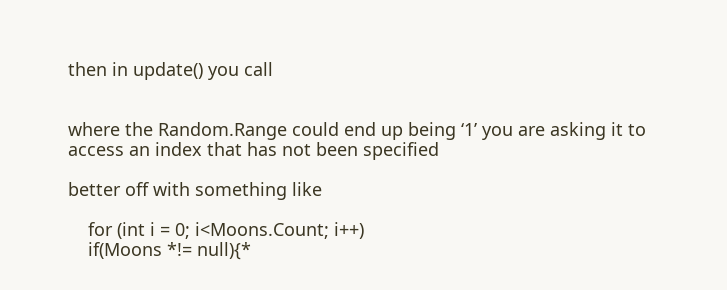then in update() you call


where the Random.Range could end up being ‘1’ you are asking it to access an index that has not been specified

better off with something like

    for (int i = 0; i<Moons.Count; i++)
    if(Moons *!= null){*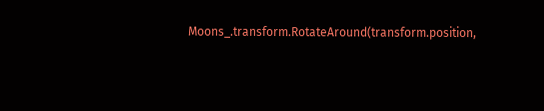Moons_.transform.RotateAround(transform.position,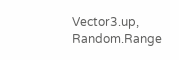Vector3.up, Random.Range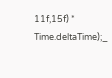11f,15f) * Time.deltaTime);_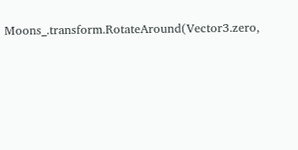Moons_.transform.RotateAround(Vector3.zero,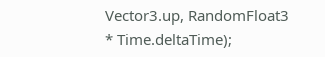Vector3.up, RandomFloat3 * Time.deltaTime);